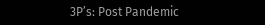3P’s: Post Pandemic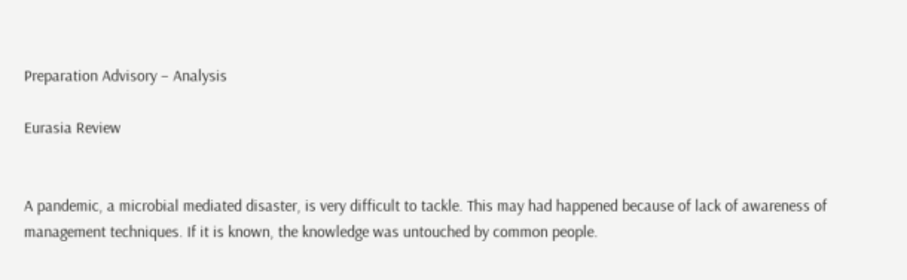Preparation Advisory – Analysis

Eurasia Review


A pandemic, a microbial mediated disaster, is very difficult to tackle. This may had happened because of lack of awareness of management techniques. If it is known, the knowledge was untouched by common people.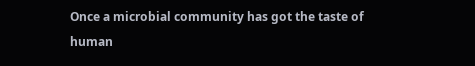Once a microbial community has got the taste of human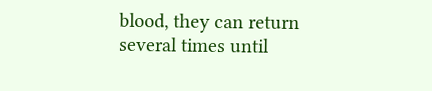blood, they can return several times until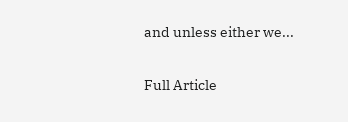and unless either we...

Full Article